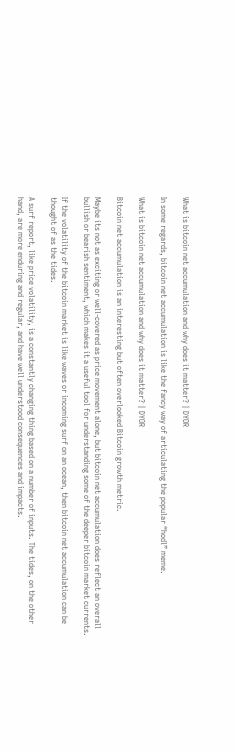What is bitcoin net accumulation and why does it matter? | DYOR

In some regards, bitcoin net accumulation is like the fancy way of articulating the popular “hodl” meme.

What is bitcoin net accumulation and why does it matter? | DYOR

Bitcoin net accumulation is an interesting but often overlooked Bitcoin growth metric.

Maybe its not as exciting or well-covered as price movement alone, but bitcoin net accumulation does reflect an overall bullish or bearish sentiment, which makes it a useful tool for understanding some of the deeper bitcoin market currents.

If the volatility of the bitcoin market is like waves or incoming surf on an ocean, then bitcoin net accumulation can be thought of as the tides.

A surf report, like price volatility, is a constantly changing thing based on a number of inputs. The tides, on the other hand, are more enduring and regular, and have well understood consequences and impacts.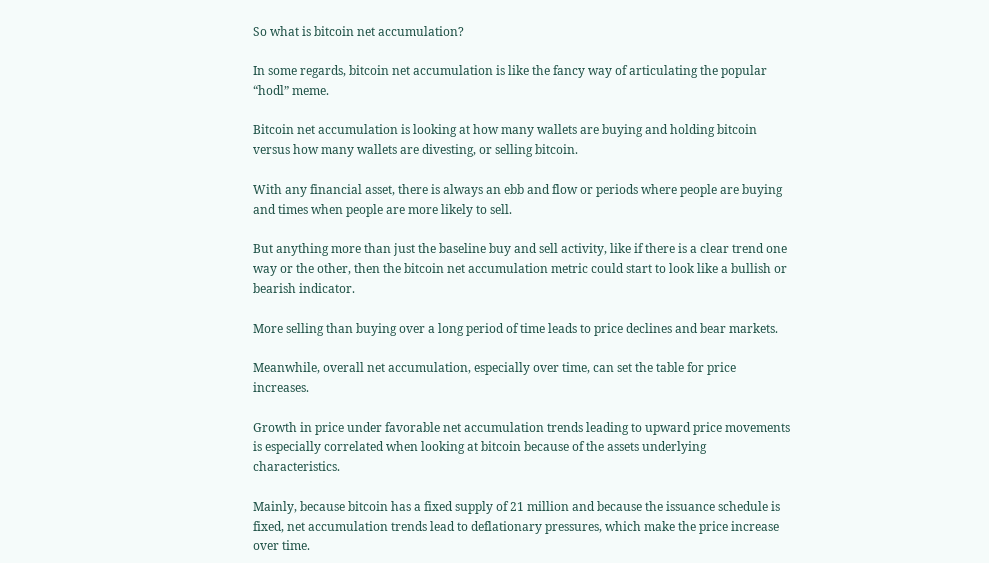So what is bitcoin net accumulation?

In some regards, bitcoin net accumulation is like the fancy way of articulating the popular “hodl” meme.

Bitcoin net accumulation is looking at how many wallets are buying and holding bitcoin versus how many wallets are divesting, or selling bitcoin.

With any financial asset, there is always an ebb and flow or periods where people are buying and times when people are more likely to sell.

But anything more than just the baseline buy and sell activity, like if there is a clear trend one way or the other, then the bitcoin net accumulation metric could start to look like a bullish or bearish indicator.

More selling than buying over a long period of time leads to price declines and bear markets.

Meanwhile, overall net accumulation, especially over time, can set the table for price increases.

Growth in price under favorable net accumulation trends leading to upward price movements is especially correlated when looking at bitcoin because of the assets underlying characteristics.

Mainly, because bitcoin has a fixed supply of 21 million and because the issuance schedule is fixed, net accumulation trends lead to deflationary pressures, which make the price increase over time.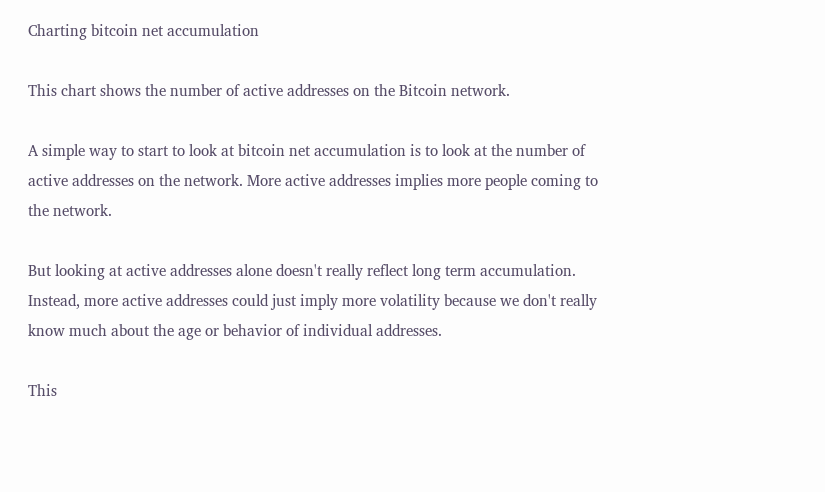Charting bitcoin net accumulation

This chart shows the number of active addresses on the Bitcoin network.

A simple way to start to look at bitcoin net accumulation is to look at the number of active addresses on the network. More active addresses implies more people coming to the network.

But looking at active addresses alone doesn't really reflect long term accumulation. Instead, more active addresses could just imply more volatility because we don't really know much about the age or behavior of individual addresses.

This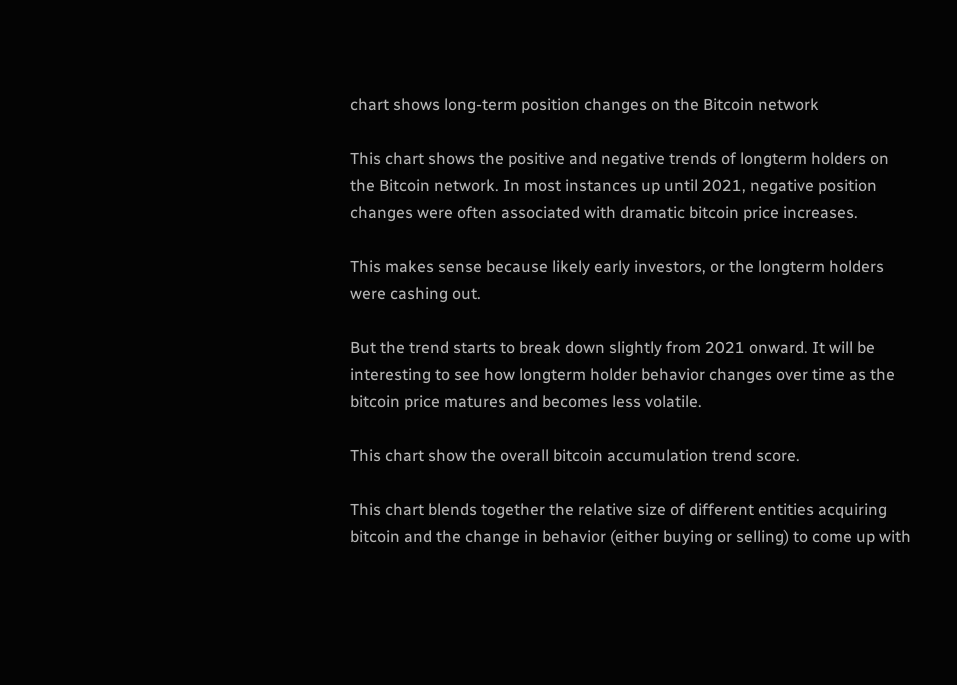chart shows long-term position changes on the Bitcoin network

This chart shows the positive and negative trends of longterm holders on the Bitcoin network. In most instances up until 2021, negative position changes were often associated with dramatic bitcoin price increases.

This makes sense because likely early investors, or the longterm holders were cashing out.

But the trend starts to break down slightly from 2021 onward. It will be interesting to see how longterm holder behavior changes over time as the bitcoin price matures and becomes less volatile.

This chart show the overall bitcoin accumulation trend score.

This chart blends together the relative size of different entities acquiring bitcoin and the change in behavior (either buying or selling) to come up with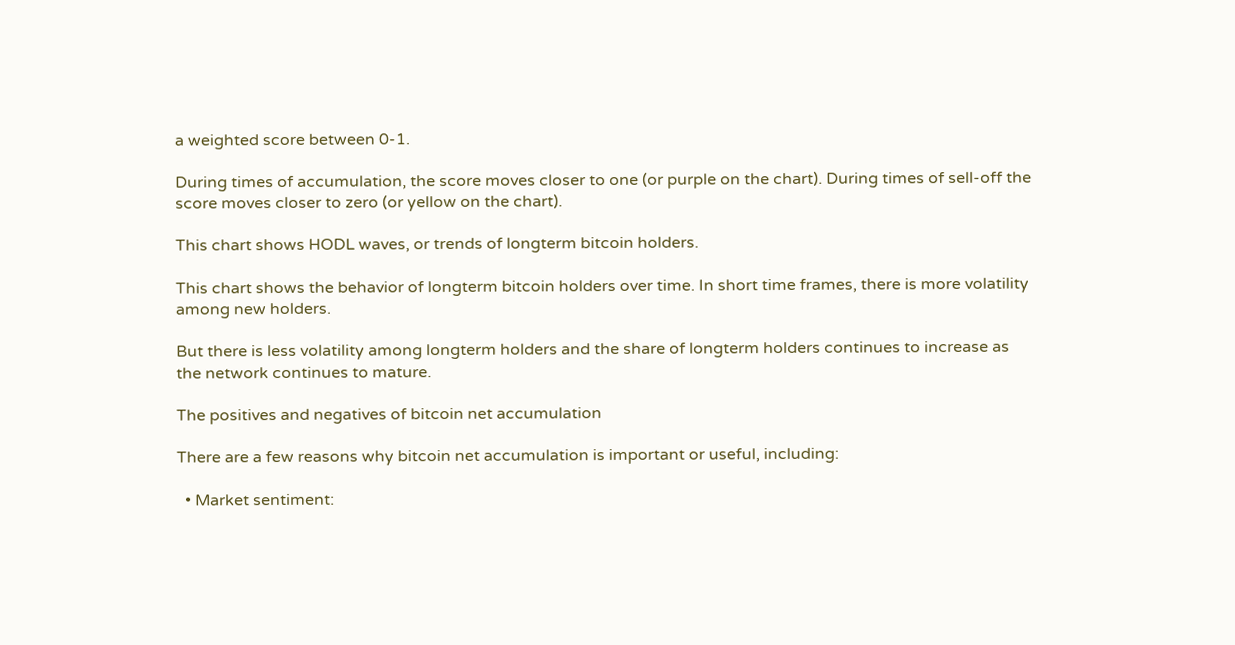a weighted score between 0-1.

During times of accumulation, the score moves closer to one (or purple on the chart). During times of sell-off the score moves closer to zero (or yellow on the chart).

This chart shows HODL waves, or trends of longterm bitcoin holders.

This chart shows the behavior of longterm bitcoin holders over time. In short time frames, there is more volatility among new holders.

But there is less volatility among longterm holders and the share of longterm holders continues to increase as the network continues to mature.

The positives and negatives of bitcoin net accumulation

There are a few reasons why bitcoin net accumulation is important or useful, including:

  • Market sentiment: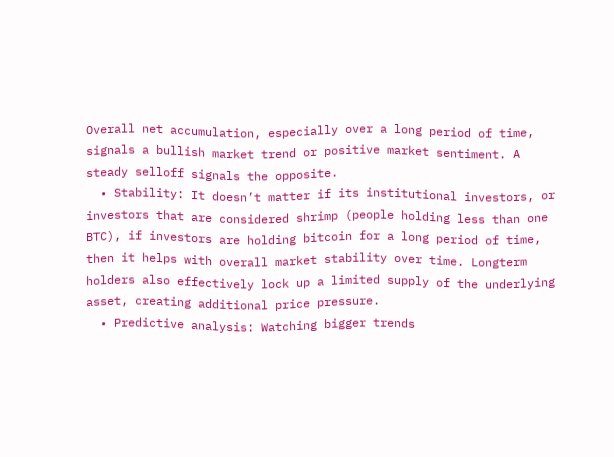Overall net accumulation, especially over a long period of time, signals a bullish market trend or positive market sentiment. A steady selloff signals the opposite.
  • Stability: It doesn’t matter if its institutional investors, or investors that are considered shrimp (people holding less than one BTC), if investors are holding bitcoin for a long period of time, then it helps with overall market stability over time. Longterm holders also effectively lock up a limited supply of the underlying asset, creating additional price pressure.
  • Predictive analysis: Watching bigger trends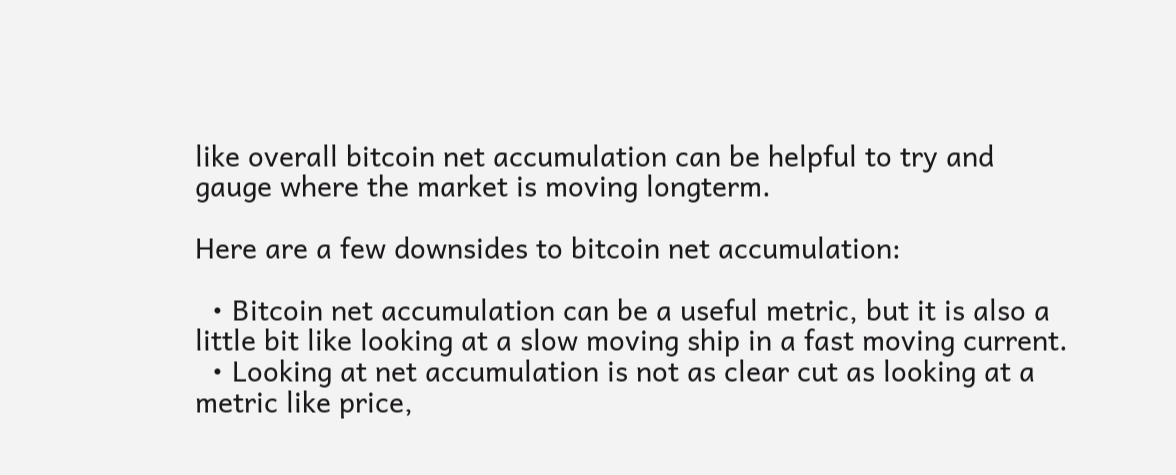like overall bitcoin net accumulation can be helpful to try and gauge where the market is moving longterm.

Here are a few downsides to bitcoin net accumulation:

  • Bitcoin net accumulation can be a useful metric, but it is also a little bit like looking at a slow moving ship in a fast moving current.
  • Looking at net accumulation is not as clear cut as looking at a metric like price,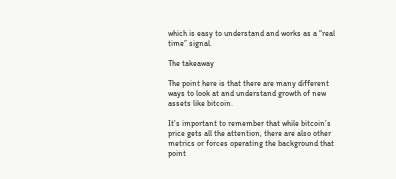which is easy to understand and works as a “real time” signal.

The takeaway

The point here is that there are many different ways to look at and understand growth of new assets like bitcoin.

It’s important to remember that while bitcoin’s price gets all the attention, there are also other metrics or forces operating the background that point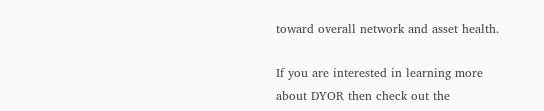toward overall network and asset health.

If you are interested in learning more about DYOR then check out the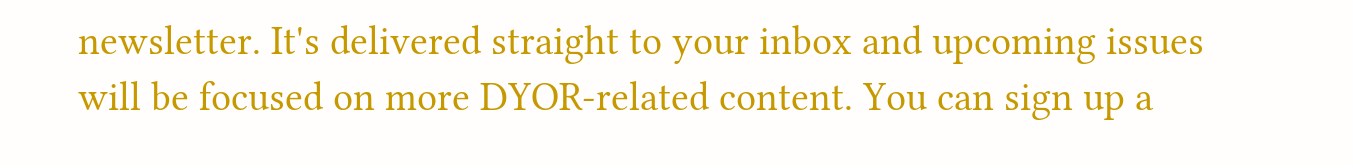newsletter. It's delivered straight to your inbox and upcoming issues will be focused on more DYOR-related content. You can sign up a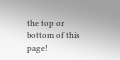the top or bottom of this page!